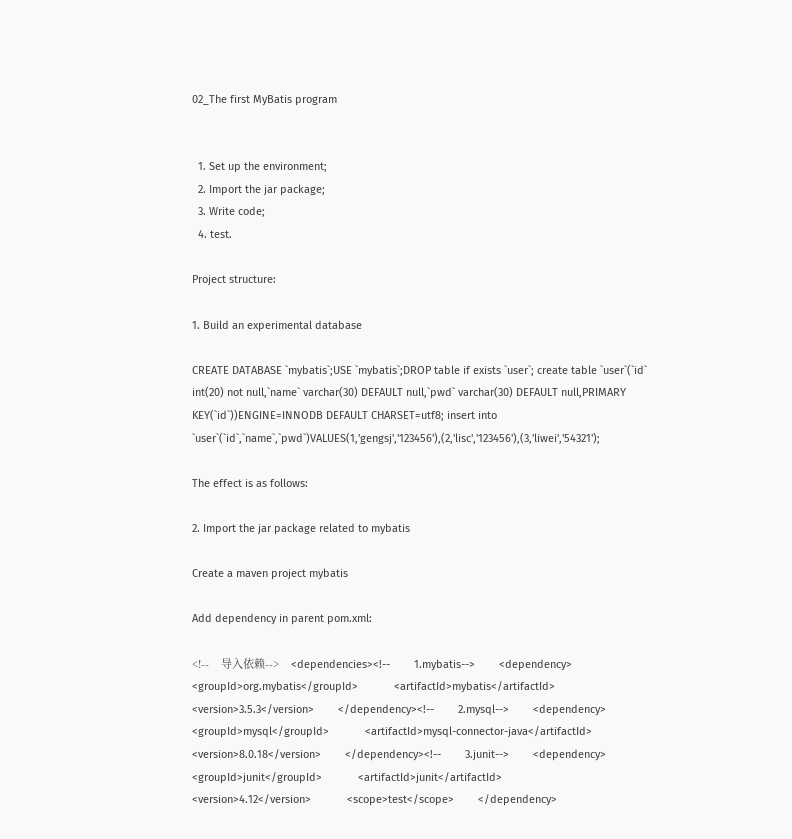02_The first MyBatis program


  1. Set up the environment;
  2. Import the jar package;
  3. Write code;
  4. test.

Project structure:

1. Build an experimental database

CREATE DATABASE `mybatis`;USE `mybatis`;DROP table if exists `user`; create table `user`(`id` int(20) not null,`name` varchar(30) DEFAULT null,`pwd` varchar(30) DEFAULT null,PRIMARY KEY(`id`))ENGINE=INNODB DEFAULT CHARSET=utf8; insert into `user`(`id`,`name`,`pwd`)VALUES(1,'gengsj','123456'),(2,'lisc','123456'),(3,'liwei','54321');

The effect is as follows:

2. Import the jar package related to mybatis

Create a maven project mybatis

Add dependency in parent pom.xml:

<!--    导入依赖-->    <dependencies><!--        1.mybatis-->        <dependency>            <groupId>org.mybatis</groupId>            <artifactId>mybatis</artifactId>            <version>3.5.3</version>        </dependency><!--        2.mysql-->        <dependency>            <groupId>mysql</groupId>            <artifactId>mysql-connector-java</artifactId>            <version>8.0.18</version>        </dependency><!--        3.junit-->        <dependency>            <groupId>junit</groupId>            <artifactId>junit</artifactId>            <version>4.12</version>            <scope>test</scope>        </dependency>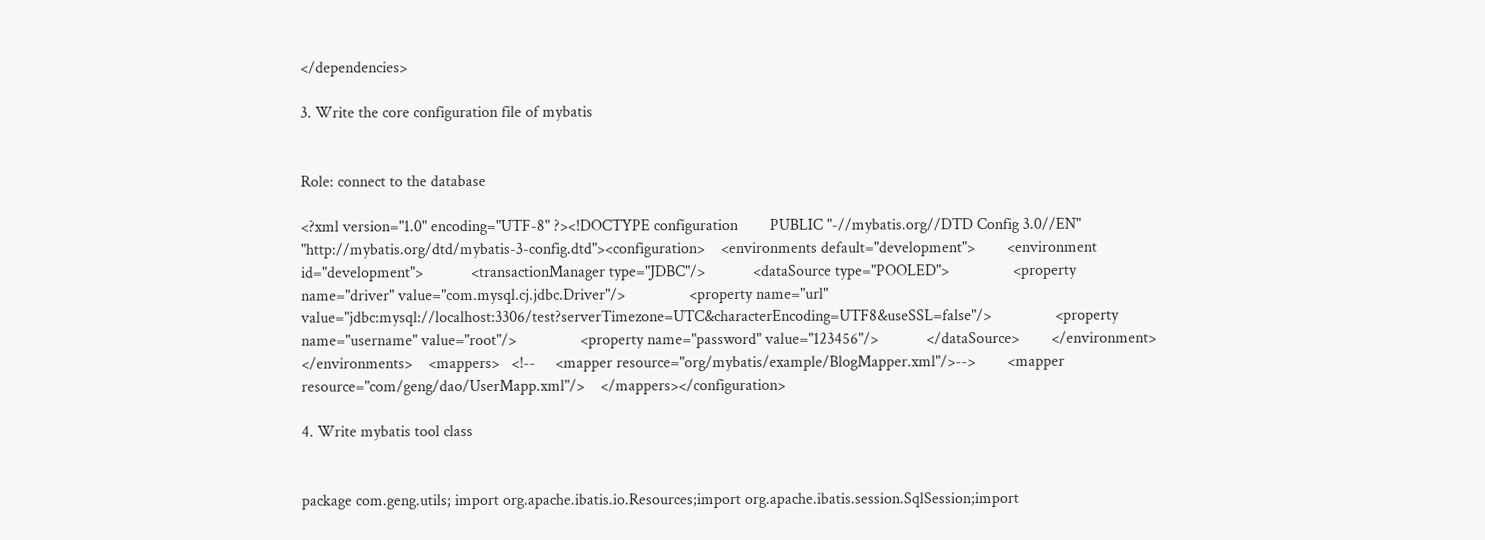</dependencies>

3. Write the core configuration file of mybatis


Role: connect to the database

<?xml version="1.0" encoding="UTF-8" ?><!DOCTYPE configuration        PUBLIC "-//mybatis.org//DTD Config 3.0//EN"        "http://mybatis.org/dtd/mybatis-3-config.dtd"><configuration>    <environments default="development">        <environment id="development">            <transactionManager type="JDBC"/>            <dataSource type="POOLED">                <property name="driver" value="com.mysql.cj.jdbc.Driver"/>                <property name="url" value="jdbc:mysql://localhost:3306/test?serverTimezone=UTC&characterEncoding=UTF8&useSSL=false"/>                <property name="username" value="root"/>                <property name="password" value="123456"/>            </dataSource>        </environment>    </environments>    <mappers>   <!--     <mapper resource="org/mybatis/example/BlogMapper.xml"/>-->        <mapper resource="com/geng/dao/UserMapp.xml"/>    </mappers></configuration>

4. Write mybatis tool class


package com.geng.utils; import org.apache.ibatis.io.Resources;import org.apache.ibatis.session.SqlSession;import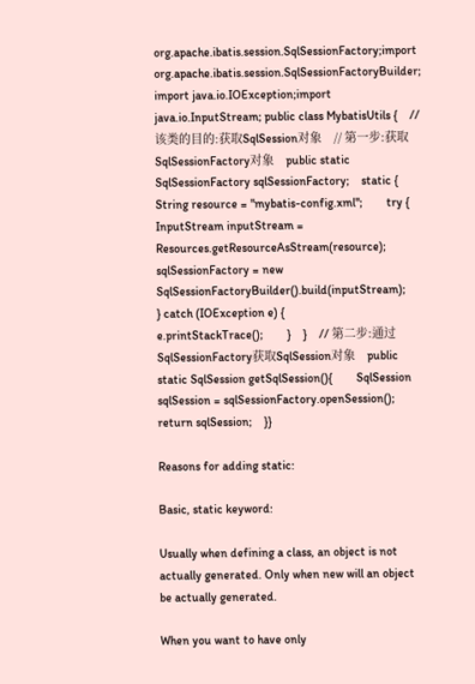org.apache.ibatis.session.SqlSessionFactory;import org.apache.ibatis.session.SqlSessionFactoryBuilder; import java.io.IOException;import java.io.InputStream; public class MybatisUtils {    // 该类的目的:获取SqlSession对象    // 第一步:获取SqlSessionFactory对象    public static SqlSessionFactory sqlSessionFactory;    static {        String resource = "mybatis-config.xml";        try {            InputStream inputStream = Resources.getResourceAsStream(resource);            sqlSessionFactory = new SqlSessionFactoryBuilder().build(inputStream);        } catch (IOException e) {            e.printStackTrace();        }    }    // 第二步:通过SqlSessionFactory获取SqlSession对象    public static SqlSession getSqlSession(){        SqlSession sqlSession = sqlSessionFactory.openSession();        return sqlSession;    }}

Reasons for adding static:

Basic, static keyword:

Usually when defining a class, an object is not actually generated. Only when new will an object be actually generated.

When you want to have only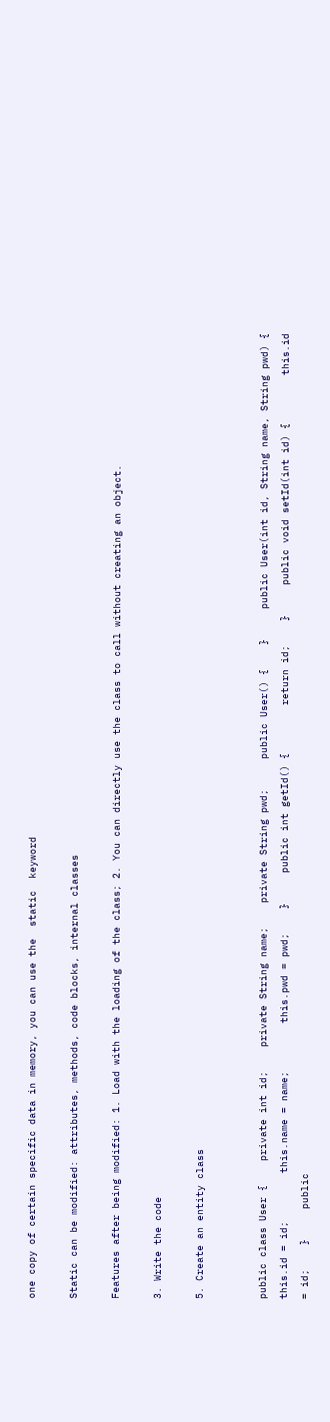one copy of certain specific data in memory, you can use the  static  keyword

Static can be modified: attributes, methods, code blocks, internal classes

Features after being modified: 1. Load with the loading of the class; 2. You can directly use the class to call without creating an object.

3. Write the code

5. Create an entity class


public class User {    private int id;    private String name;    private String pwd;     public User() {    }     public User(int id, String name, String pwd) {        this.id = id;        this.name = name;        this.pwd = pwd;    }     public int getId() {        return id;    }     public void setId(int id) {        this.id = id;    }     public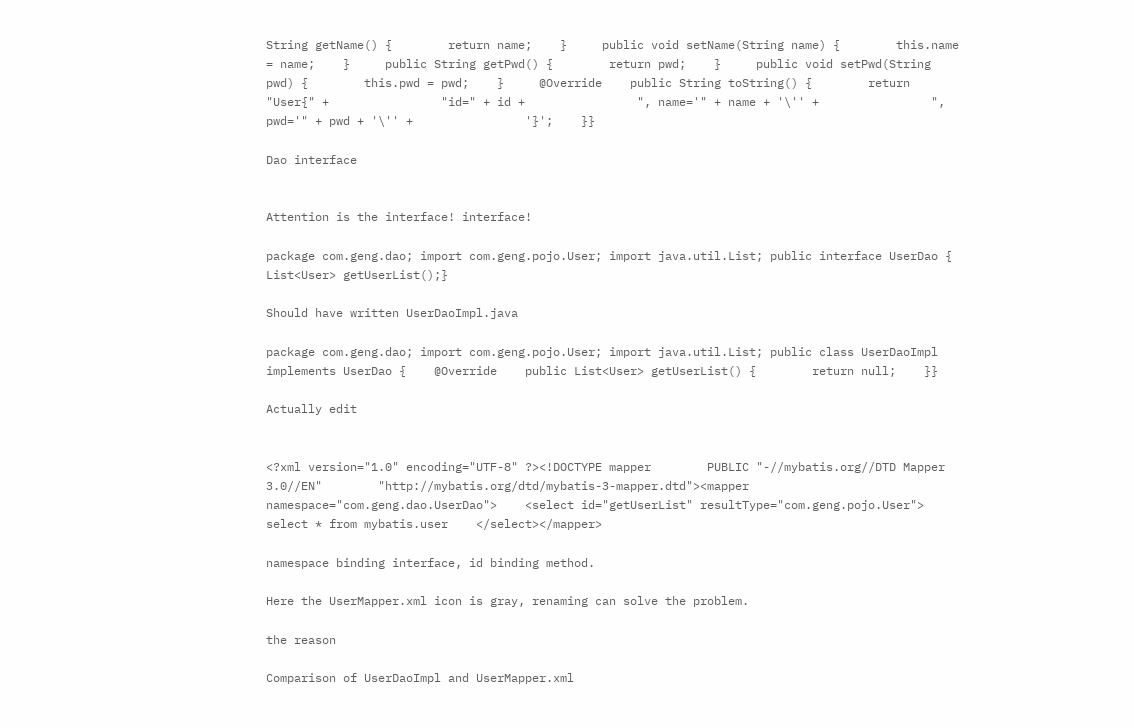String getName() {        return name;    }     public void setName(String name) {        this.name = name;    }     public String getPwd() {        return pwd;    }     public void setPwd(String pwd) {        this.pwd = pwd;    }     @Override    public String toString() {        return "User{" +                "id=" + id +                ", name='" + name + '\'' +                ", pwd='" + pwd + '\'' +                '}';    }}

Dao interface


Attention is the interface! interface!

package com.geng.dao; import com.geng.pojo.User; import java.util.List; public interface UserDao {    List<User> getUserList();}

Should have written UserDaoImpl.java

package com.geng.dao; import com.geng.pojo.User; import java.util.List; public class UserDaoImpl implements UserDao {    @Override    public List<User> getUserList() {        return null;    }}

Actually edit


<?xml version="1.0" encoding="UTF-8" ?><!DOCTYPE mapper        PUBLIC "-//mybatis.org//DTD Mapper 3.0//EN"        "http://mybatis.org/dtd/mybatis-3-mapper.dtd"><mapper namespace="com.geng.dao.UserDao">    <select id="getUserList" resultType="com.geng.pojo.User">        select * from mybatis.user    </select></mapper>

namespace binding interface, id binding method.

Here the UserMapper.xml icon is gray, renaming can solve the problem.

the reason

Comparison of UserDaoImpl and UserMapper.xml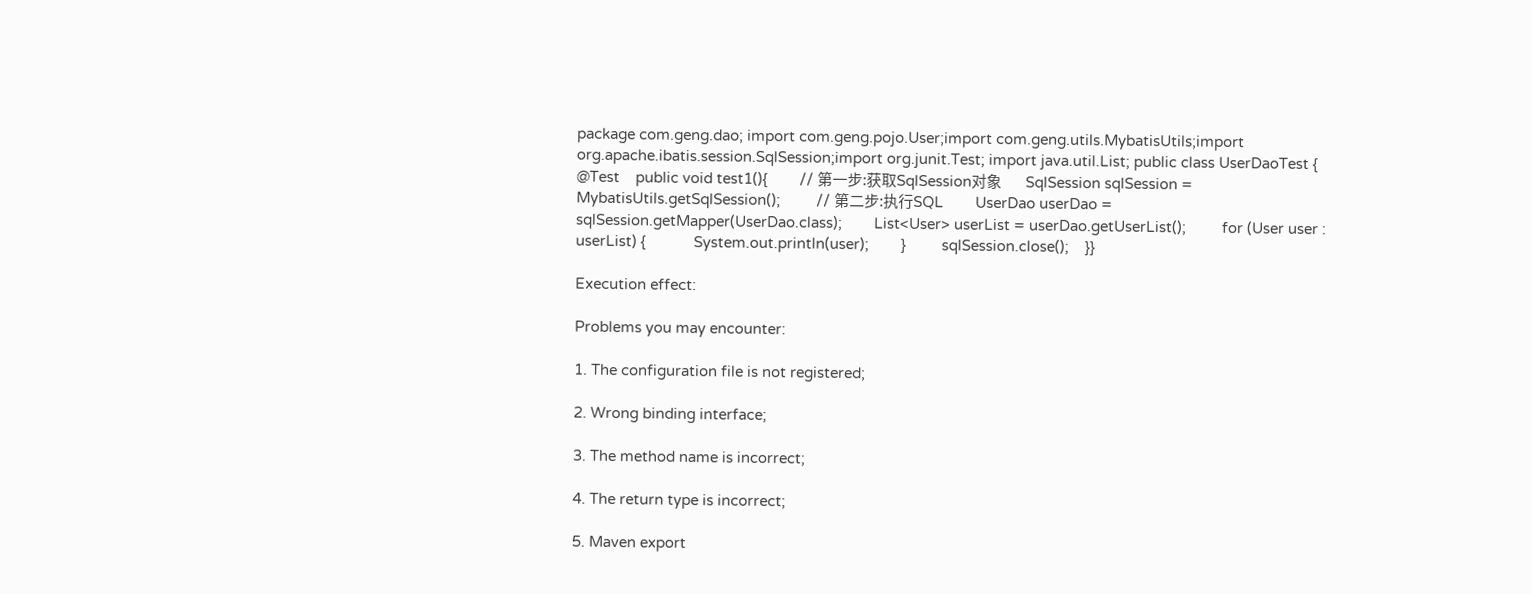package com.geng.dao; import com.geng.pojo.User;import com.geng.utils.MybatisUtils;import org.apache.ibatis.session.SqlSession;import org.junit.Test; import java.util.List; public class UserDaoTest {    @Test    public void test1(){        // 第一步:获取SqlSession对象        SqlSession sqlSession = MybatisUtils.getSqlSession();         // 第二步:执行SQL        UserDao userDao = sqlSession.getMapper(UserDao.class);        List<User> userList = userDao.getUserList();         for (User user : userList) {            System.out.println(user);        }         sqlSession.close();    }}

Execution effect:

Problems you may encounter:

1. The configuration file is not registered;

2. Wrong binding interface;

3. The method name is incorrect;

4. The return type is incorrect;

5. Maven export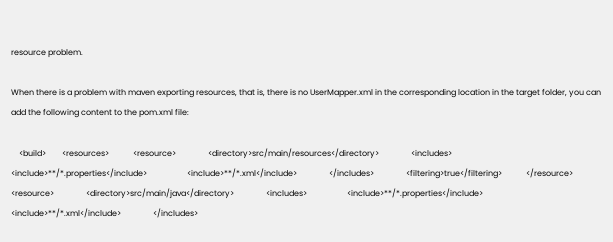resource problem.

When there is a problem with maven exporting resources, that is, there is no UserMapper.xml in the corresponding location in the target folder, you can add the following content to the pom.xml file:

    <build>        <resources>            <resource>                <directory>src/main/resources</directory>                <includes>                    <include>**/*.properties</include>                    <include>**/*.xml</include>                </includes>                <filtering>true</filtering>            </resource>            <resource>                <directory>src/main/java</directory>                <includes>                    <include>**/*.properties</include>                    <include>**/*.xml</include>                </includes>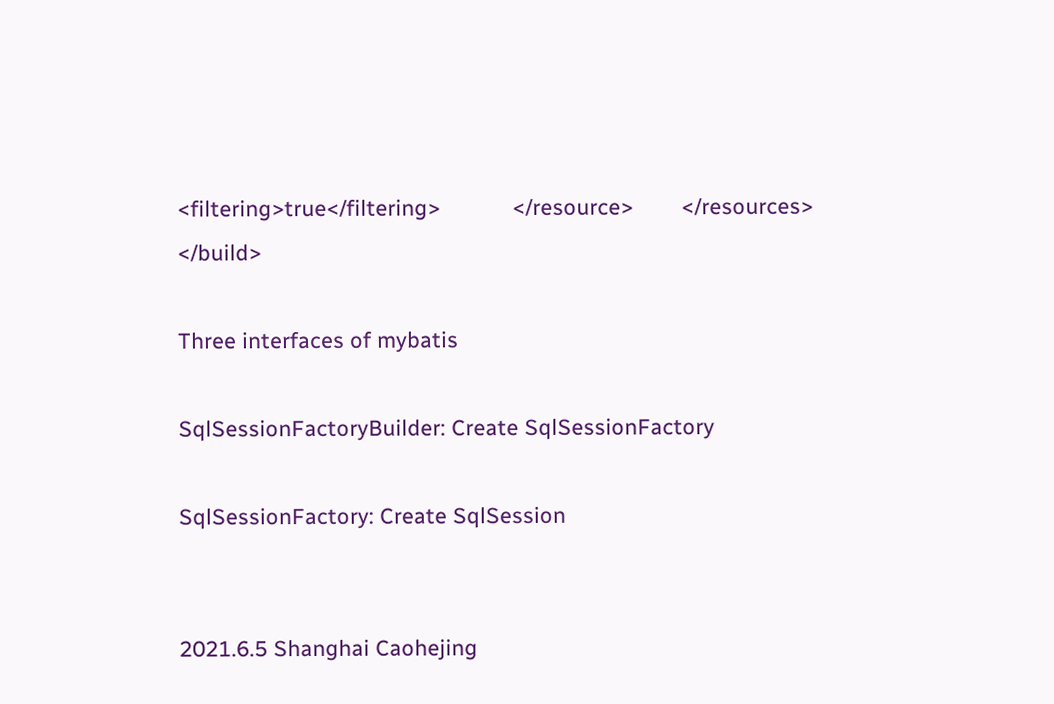<filtering>true</filtering>            </resource>        </resources>    </build>

Three interfaces of mybatis

SqlSessionFactoryBuilder: Create SqlSessionFactory

SqlSessionFactory: Create SqlSession


2021.6.5 Shanghai Caohejing